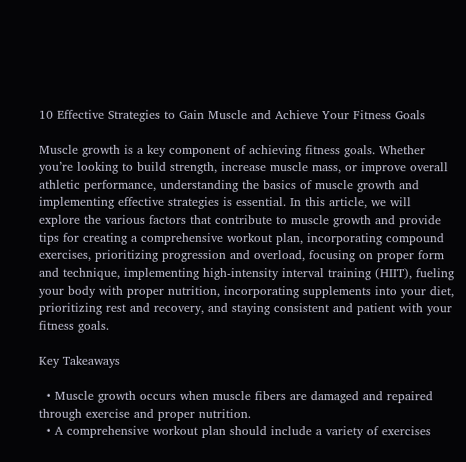10 Effective Strategies to Gain Muscle and Achieve Your Fitness Goals

Muscle growth is a key component of achieving fitness goals. Whether you’re looking to build strength, increase muscle mass, or improve overall athletic performance, understanding the basics of muscle growth and implementing effective strategies is essential. In this article, we will explore the various factors that contribute to muscle growth and provide tips for creating a comprehensive workout plan, incorporating compound exercises, prioritizing progression and overload, focusing on proper form and technique, implementing high-intensity interval training (HIIT), fueling your body with proper nutrition, incorporating supplements into your diet, prioritizing rest and recovery, and staying consistent and patient with your fitness goals.

Key Takeaways

  • Muscle growth occurs when muscle fibers are damaged and repaired through exercise and proper nutrition.
  • A comprehensive workout plan should include a variety of exercises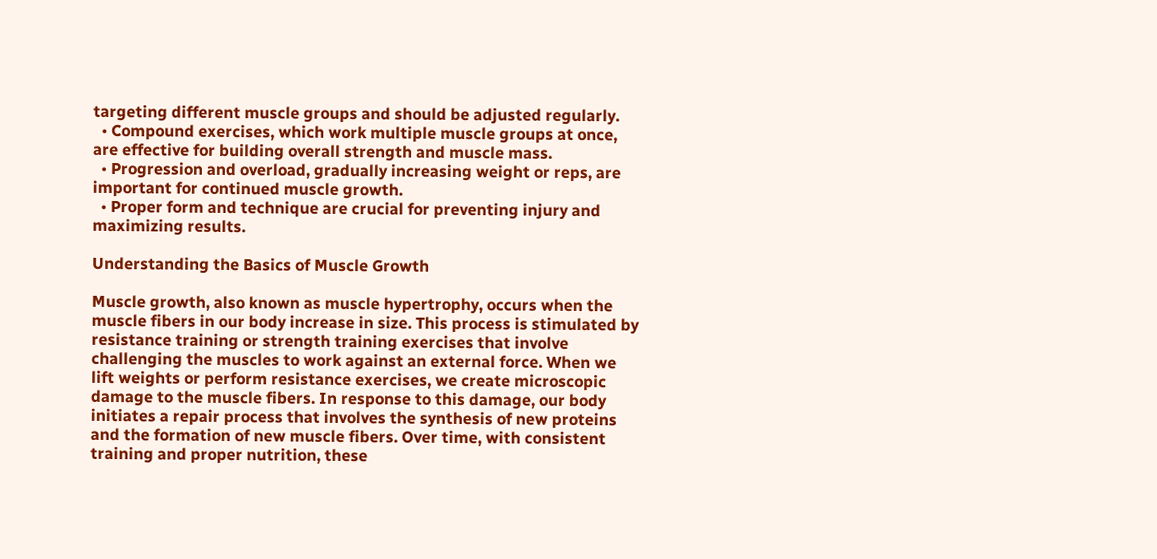targeting different muscle groups and should be adjusted regularly.
  • Compound exercises, which work multiple muscle groups at once, are effective for building overall strength and muscle mass.
  • Progression and overload, gradually increasing weight or reps, are important for continued muscle growth.
  • Proper form and technique are crucial for preventing injury and maximizing results.

Understanding the Basics of Muscle Growth

Muscle growth, also known as muscle hypertrophy, occurs when the muscle fibers in our body increase in size. This process is stimulated by resistance training or strength training exercises that involve challenging the muscles to work against an external force. When we lift weights or perform resistance exercises, we create microscopic damage to the muscle fibers. In response to this damage, our body initiates a repair process that involves the synthesis of new proteins and the formation of new muscle fibers. Over time, with consistent training and proper nutrition, these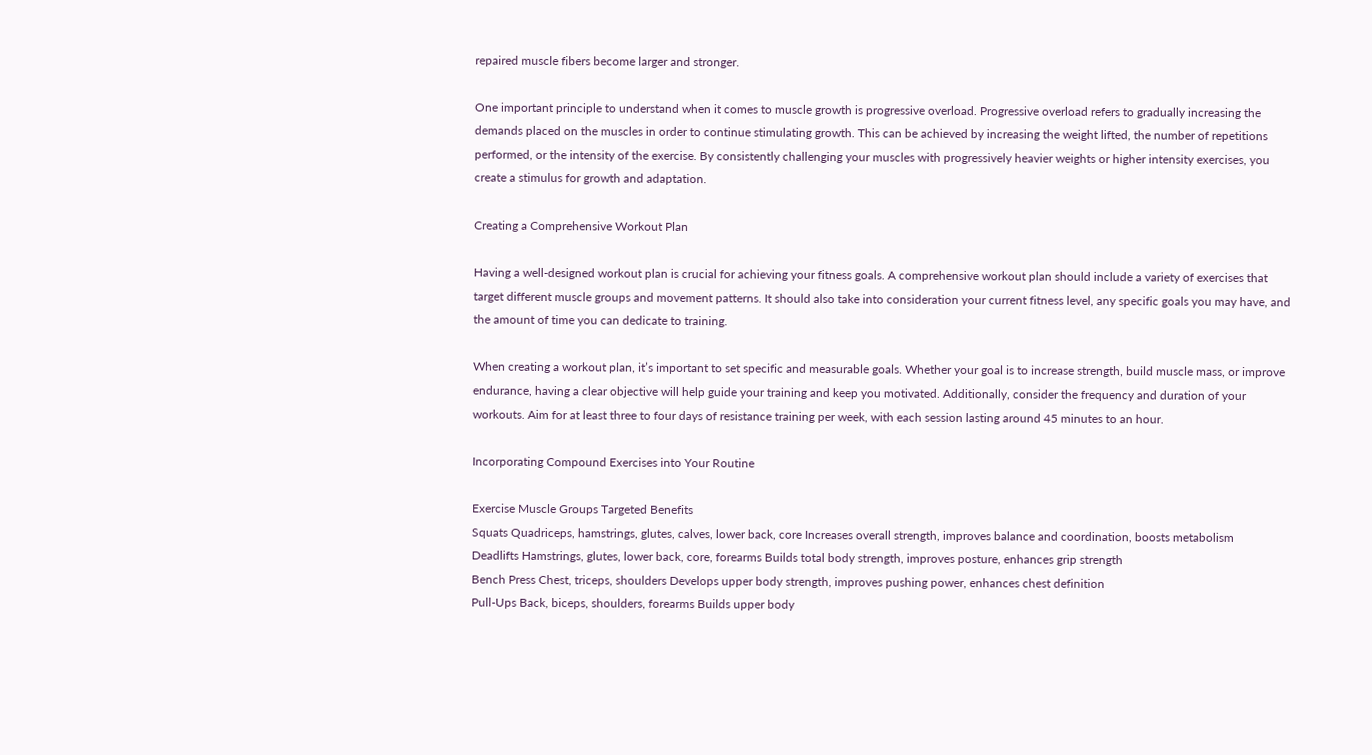repaired muscle fibers become larger and stronger.

One important principle to understand when it comes to muscle growth is progressive overload. Progressive overload refers to gradually increasing the demands placed on the muscles in order to continue stimulating growth. This can be achieved by increasing the weight lifted, the number of repetitions performed, or the intensity of the exercise. By consistently challenging your muscles with progressively heavier weights or higher intensity exercises, you create a stimulus for growth and adaptation.

Creating a Comprehensive Workout Plan

Having a well-designed workout plan is crucial for achieving your fitness goals. A comprehensive workout plan should include a variety of exercises that target different muscle groups and movement patterns. It should also take into consideration your current fitness level, any specific goals you may have, and the amount of time you can dedicate to training.

When creating a workout plan, it’s important to set specific and measurable goals. Whether your goal is to increase strength, build muscle mass, or improve endurance, having a clear objective will help guide your training and keep you motivated. Additionally, consider the frequency and duration of your workouts. Aim for at least three to four days of resistance training per week, with each session lasting around 45 minutes to an hour.

Incorporating Compound Exercises into Your Routine

Exercise Muscle Groups Targeted Benefits
Squats Quadriceps, hamstrings, glutes, calves, lower back, core Increases overall strength, improves balance and coordination, boosts metabolism
Deadlifts Hamstrings, glutes, lower back, core, forearms Builds total body strength, improves posture, enhances grip strength
Bench Press Chest, triceps, shoulders Develops upper body strength, improves pushing power, enhances chest definition
Pull-Ups Back, biceps, shoulders, forearms Builds upper body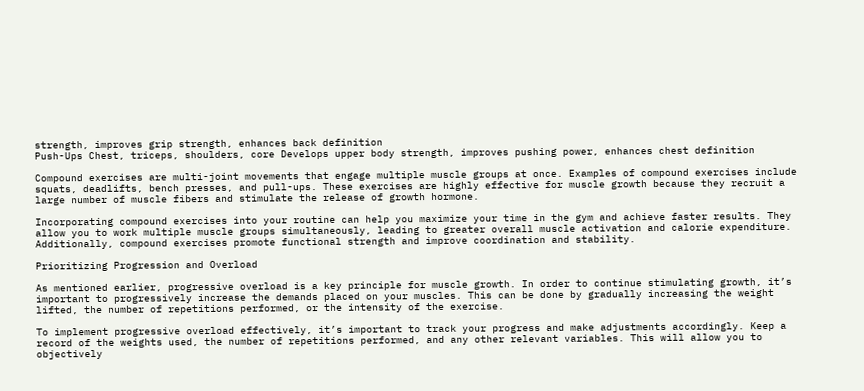strength, improves grip strength, enhances back definition
Push-Ups Chest, triceps, shoulders, core Develops upper body strength, improves pushing power, enhances chest definition

Compound exercises are multi-joint movements that engage multiple muscle groups at once. Examples of compound exercises include squats, deadlifts, bench presses, and pull-ups. These exercises are highly effective for muscle growth because they recruit a large number of muscle fibers and stimulate the release of growth hormone.

Incorporating compound exercises into your routine can help you maximize your time in the gym and achieve faster results. They allow you to work multiple muscle groups simultaneously, leading to greater overall muscle activation and calorie expenditure. Additionally, compound exercises promote functional strength and improve coordination and stability.

Prioritizing Progression and Overload

As mentioned earlier, progressive overload is a key principle for muscle growth. In order to continue stimulating growth, it’s important to progressively increase the demands placed on your muscles. This can be done by gradually increasing the weight lifted, the number of repetitions performed, or the intensity of the exercise.

To implement progressive overload effectively, it’s important to track your progress and make adjustments accordingly. Keep a record of the weights used, the number of repetitions performed, and any other relevant variables. This will allow you to objectively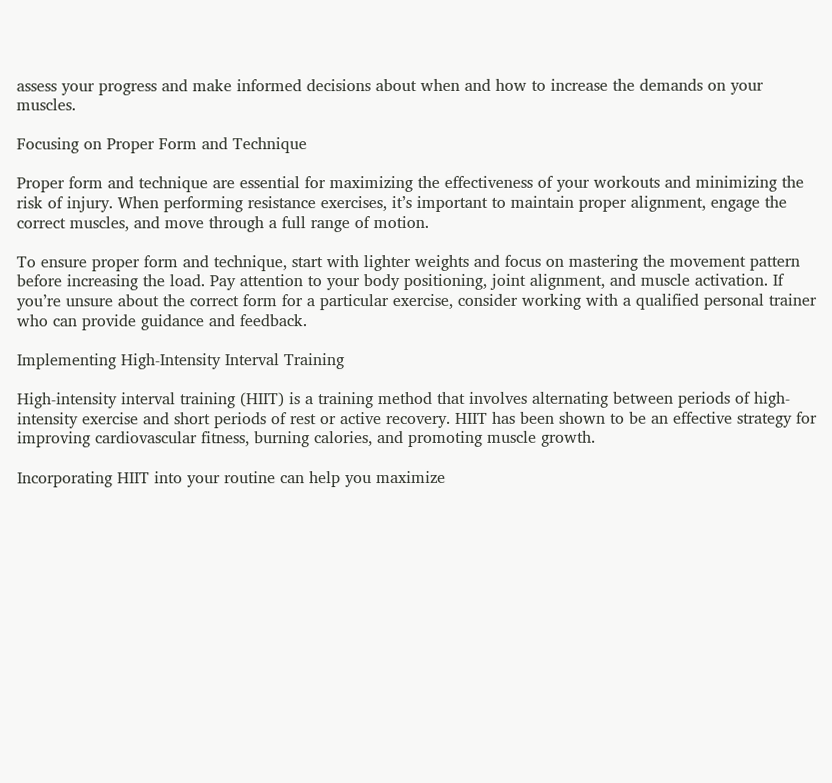assess your progress and make informed decisions about when and how to increase the demands on your muscles.

Focusing on Proper Form and Technique

Proper form and technique are essential for maximizing the effectiveness of your workouts and minimizing the risk of injury. When performing resistance exercises, it’s important to maintain proper alignment, engage the correct muscles, and move through a full range of motion.

To ensure proper form and technique, start with lighter weights and focus on mastering the movement pattern before increasing the load. Pay attention to your body positioning, joint alignment, and muscle activation. If you’re unsure about the correct form for a particular exercise, consider working with a qualified personal trainer who can provide guidance and feedback.

Implementing High-Intensity Interval Training

High-intensity interval training (HIIT) is a training method that involves alternating between periods of high-intensity exercise and short periods of rest or active recovery. HIIT has been shown to be an effective strategy for improving cardiovascular fitness, burning calories, and promoting muscle growth.

Incorporating HIIT into your routine can help you maximize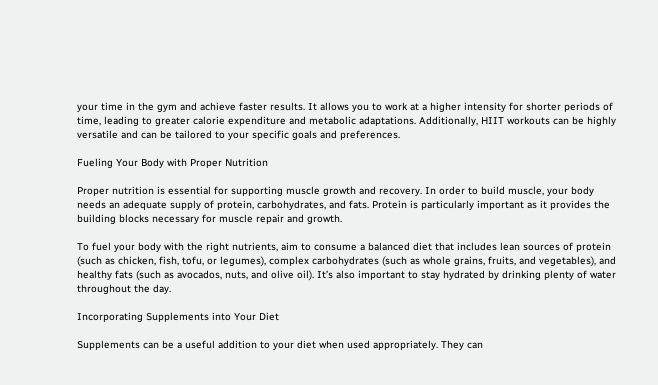your time in the gym and achieve faster results. It allows you to work at a higher intensity for shorter periods of time, leading to greater calorie expenditure and metabolic adaptations. Additionally, HIIT workouts can be highly versatile and can be tailored to your specific goals and preferences.

Fueling Your Body with Proper Nutrition

Proper nutrition is essential for supporting muscle growth and recovery. In order to build muscle, your body needs an adequate supply of protein, carbohydrates, and fats. Protein is particularly important as it provides the building blocks necessary for muscle repair and growth.

To fuel your body with the right nutrients, aim to consume a balanced diet that includes lean sources of protein (such as chicken, fish, tofu, or legumes), complex carbohydrates (such as whole grains, fruits, and vegetables), and healthy fats (such as avocados, nuts, and olive oil). It’s also important to stay hydrated by drinking plenty of water throughout the day.

Incorporating Supplements into Your Diet

Supplements can be a useful addition to your diet when used appropriately. They can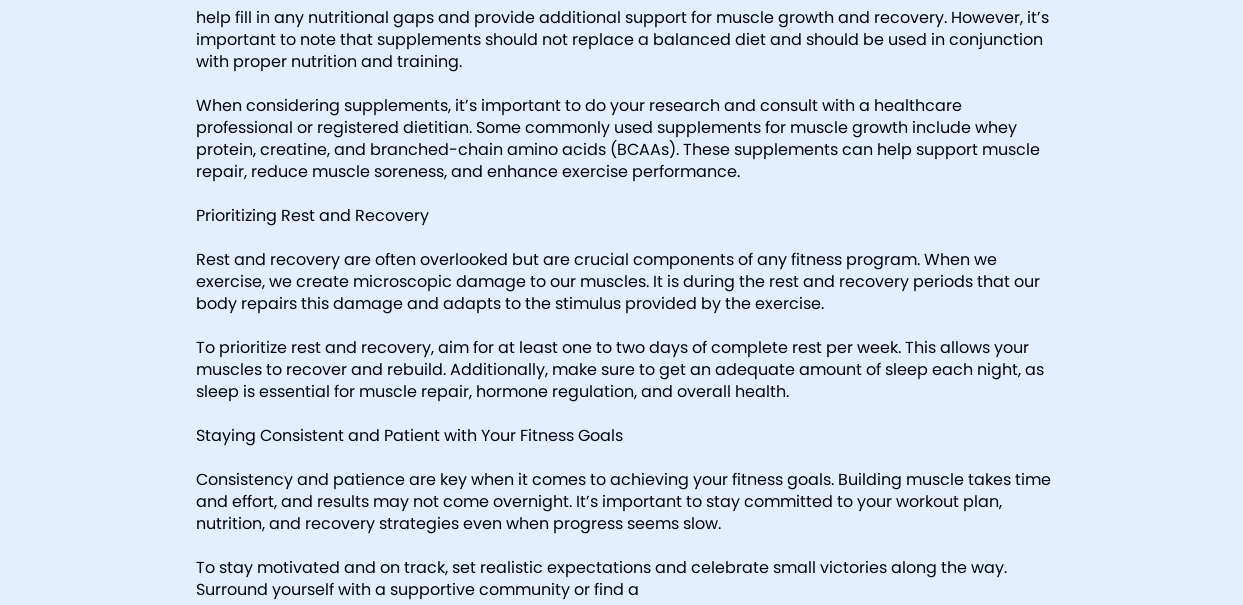help fill in any nutritional gaps and provide additional support for muscle growth and recovery. However, it’s important to note that supplements should not replace a balanced diet and should be used in conjunction with proper nutrition and training.

When considering supplements, it’s important to do your research and consult with a healthcare professional or registered dietitian. Some commonly used supplements for muscle growth include whey protein, creatine, and branched-chain amino acids (BCAAs). These supplements can help support muscle repair, reduce muscle soreness, and enhance exercise performance.

Prioritizing Rest and Recovery

Rest and recovery are often overlooked but are crucial components of any fitness program. When we exercise, we create microscopic damage to our muscles. It is during the rest and recovery periods that our body repairs this damage and adapts to the stimulus provided by the exercise.

To prioritize rest and recovery, aim for at least one to two days of complete rest per week. This allows your muscles to recover and rebuild. Additionally, make sure to get an adequate amount of sleep each night, as sleep is essential for muscle repair, hormone regulation, and overall health.

Staying Consistent and Patient with Your Fitness Goals

Consistency and patience are key when it comes to achieving your fitness goals. Building muscle takes time and effort, and results may not come overnight. It’s important to stay committed to your workout plan, nutrition, and recovery strategies even when progress seems slow.

To stay motivated and on track, set realistic expectations and celebrate small victories along the way. Surround yourself with a supportive community or find a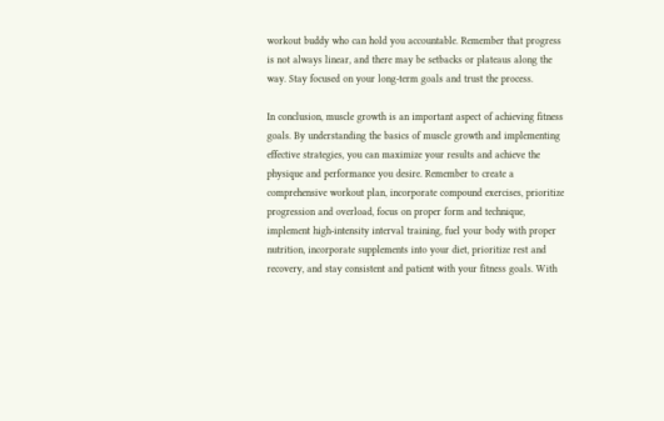workout buddy who can hold you accountable. Remember that progress is not always linear, and there may be setbacks or plateaus along the way. Stay focused on your long-term goals and trust the process.

In conclusion, muscle growth is an important aspect of achieving fitness goals. By understanding the basics of muscle growth and implementing effective strategies, you can maximize your results and achieve the physique and performance you desire. Remember to create a comprehensive workout plan, incorporate compound exercises, prioritize progression and overload, focus on proper form and technique, implement high-intensity interval training, fuel your body with proper nutrition, incorporate supplements into your diet, prioritize rest and recovery, and stay consistent and patient with your fitness goals. With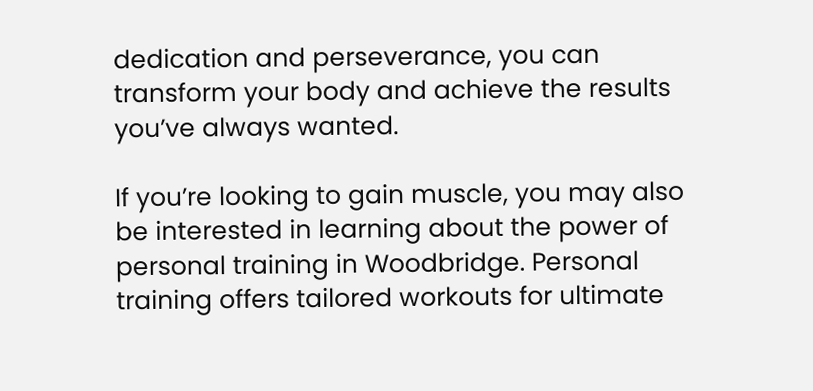dedication and perseverance, you can transform your body and achieve the results you’ve always wanted.

If you’re looking to gain muscle, you may also be interested in learning about the power of personal training in Woodbridge. Personal training offers tailored workouts for ultimate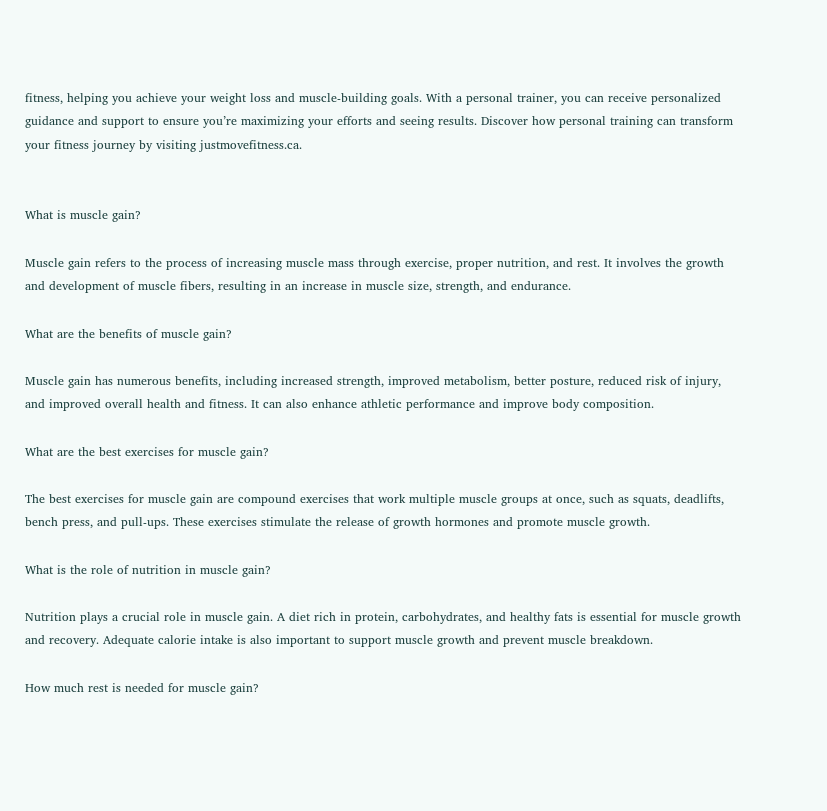fitness, helping you achieve your weight loss and muscle-building goals. With a personal trainer, you can receive personalized guidance and support to ensure you’re maximizing your efforts and seeing results. Discover how personal training can transform your fitness journey by visiting justmovefitness.ca.


What is muscle gain?

Muscle gain refers to the process of increasing muscle mass through exercise, proper nutrition, and rest. It involves the growth and development of muscle fibers, resulting in an increase in muscle size, strength, and endurance.

What are the benefits of muscle gain?

Muscle gain has numerous benefits, including increased strength, improved metabolism, better posture, reduced risk of injury, and improved overall health and fitness. It can also enhance athletic performance and improve body composition.

What are the best exercises for muscle gain?

The best exercises for muscle gain are compound exercises that work multiple muscle groups at once, such as squats, deadlifts, bench press, and pull-ups. These exercises stimulate the release of growth hormones and promote muscle growth.

What is the role of nutrition in muscle gain?

Nutrition plays a crucial role in muscle gain. A diet rich in protein, carbohydrates, and healthy fats is essential for muscle growth and recovery. Adequate calorie intake is also important to support muscle growth and prevent muscle breakdown.

How much rest is needed for muscle gain?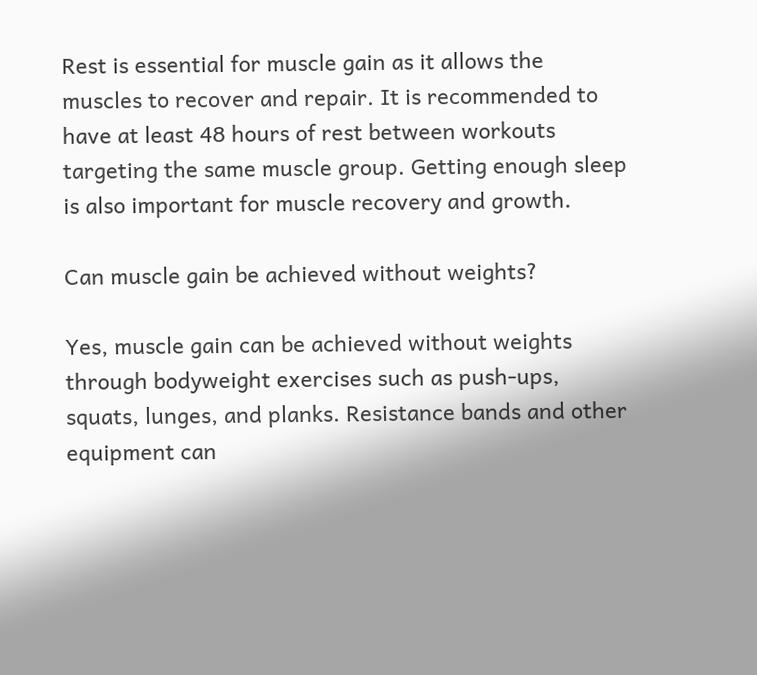Rest is essential for muscle gain as it allows the muscles to recover and repair. It is recommended to have at least 48 hours of rest between workouts targeting the same muscle group. Getting enough sleep is also important for muscle recovery and growth.

Can muscle gain be achieved without weights?

Yes, muscle gain can be achieved without weights through bodyweight exercises such as push-ups, squats, lunges, and planks. Resistance bands and other equipment can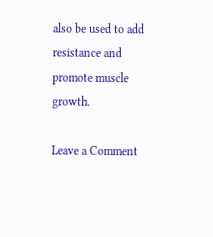also be used to add resistance and promote muscle growth.

Leave a Comment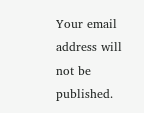Your email address will not be published.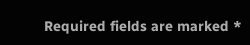Required fields are marked *